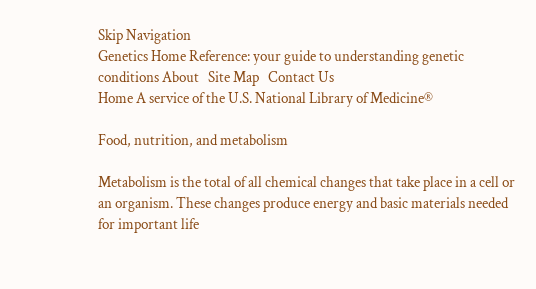Skip Navigation
Genetics Home Reference: your guide to understanding genetic conditions About   Site Map   Contact Us
Home A service of the U.S. National Library of Medicine®

Food, nutrition, and metabolism

Metabolism is the total of all chemical changes that take place in a cell or an organism. These changes produce energy and basic materials needed for important life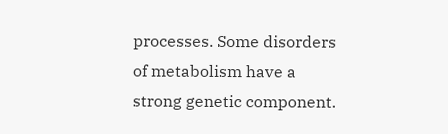processes. Some disorders of metabolism have a strong genetic component.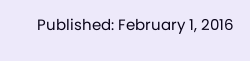Published: February 1, 2016